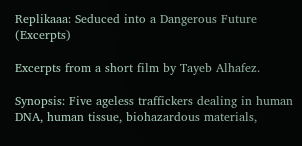Replikaaa: Seduced into a Dangerous Future (Excerpts)

Excerpts from a short film by Tayeb Alhafez.

Synopsis: Five ageless traffickers dealing in human DNA, human tissue, biohazardous materials,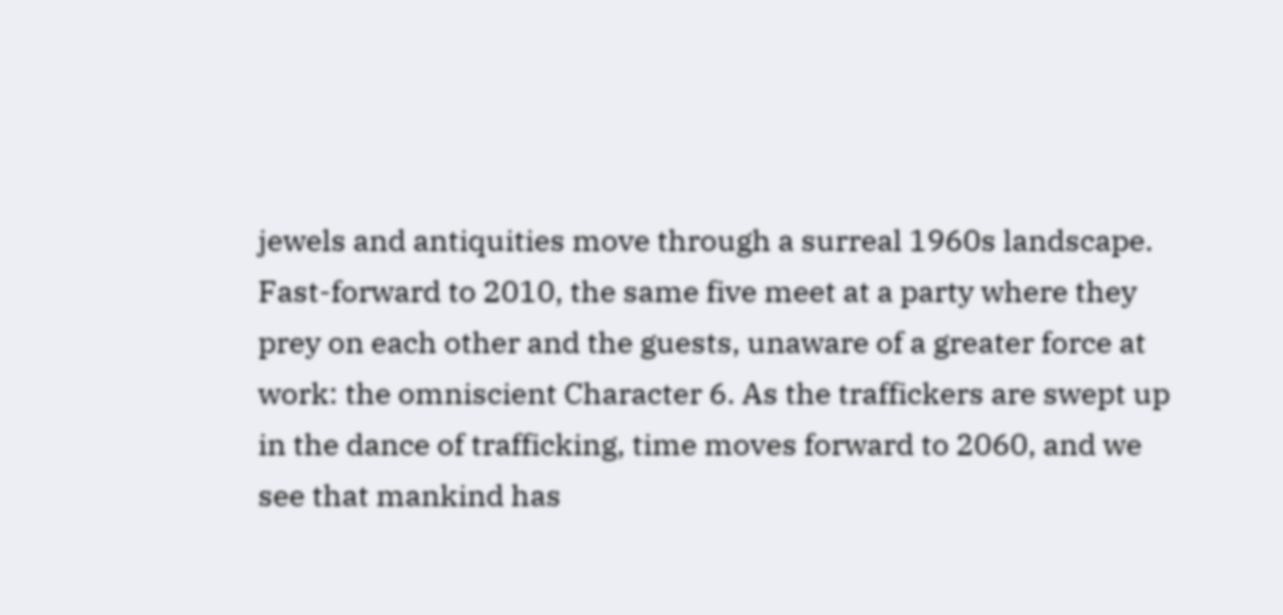jewels and antiquities move through a surreal 1960s landscape. Fast-forward to 2010, the same five meet at a party where they prey on each other and the guests, unaware of a greater force at work: the omniscient Character 6. As the traffickers are swept up in the dance of trafficking, time moves forward to 2060, and we see that mankind has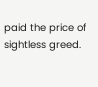paid the price of sightless greed.